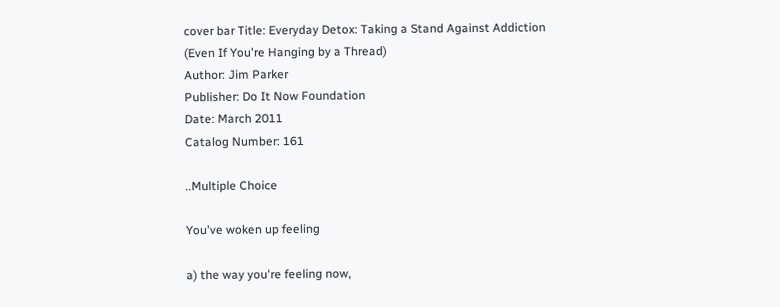cover bar Title: Everyday Detox: Taking a Stand Against Addiction
(Even If You're Hanging by a Thread)
Author: Jim Parker
Publisher: Do It Now Foundation
Date: March 2011
Catalog Number: 161

..Multiple Choice

You've woken up feeling

a) the way you're feeling now,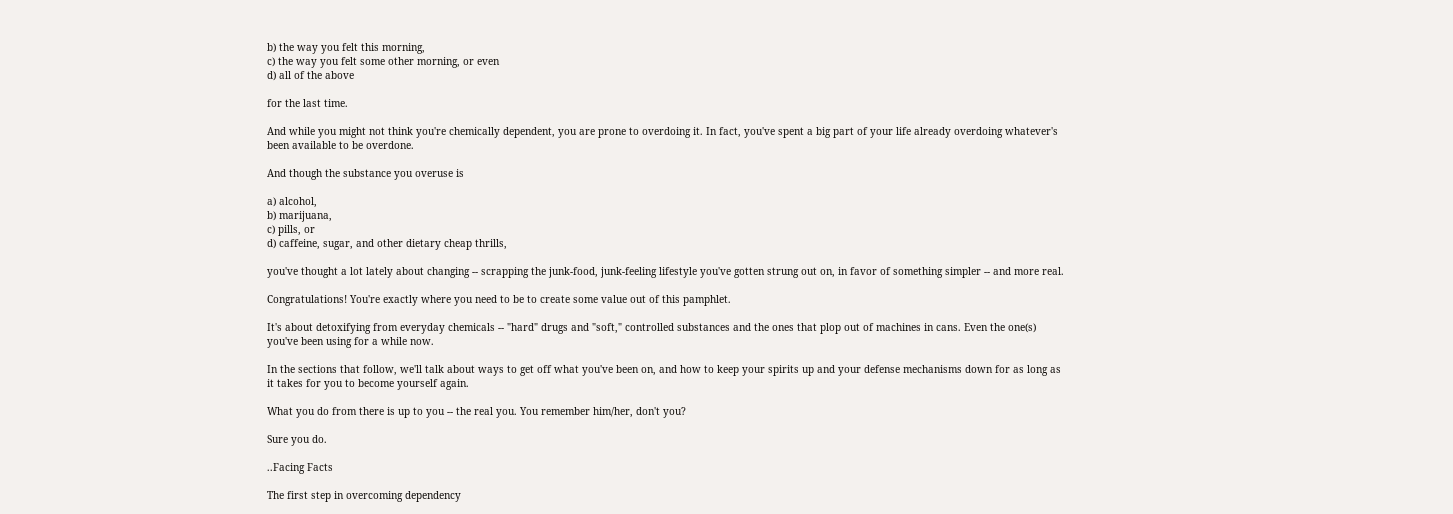b) the way you felt this morning,
c) the way you felt some other morning, or even
d) all of the above

for the last time.

And while you might not think you're chemically dependent, you are prone to overdoing it. In fact, you've spent a big part of your life already overdoing whatever's been available to be overdone.

And though the substance you overuse is

a) alcohol,
b) marijuana,
c) pills, or
d) caffeine, sugar, and other dietary cheap thrills,

you've thought a lot lately about changing -- scrapping the junk-food, junk-feeling lifestyle you've gotten strung out on, in favor of something simpler -- and more real.

Congratulations! You're exactly where you need to be to create some value out of this pamphlet.

It's about detoxifying from everyday chemicals -- "hard" drugs and "soft," controlled substances and the ones that plop out of machines in cans. Even the one(s) you've been using for a while now.

In the sections that follow, we'll talk about ways to get off what you've been on, and how to keep your spirits up and your defense mechanisms down for as long as it takes for you to become yourself again.

What you do from there is up to you -- the real you. You remember him/her, don't you?

Sure you do.

..Facing Facts

The first step in overcoming dependency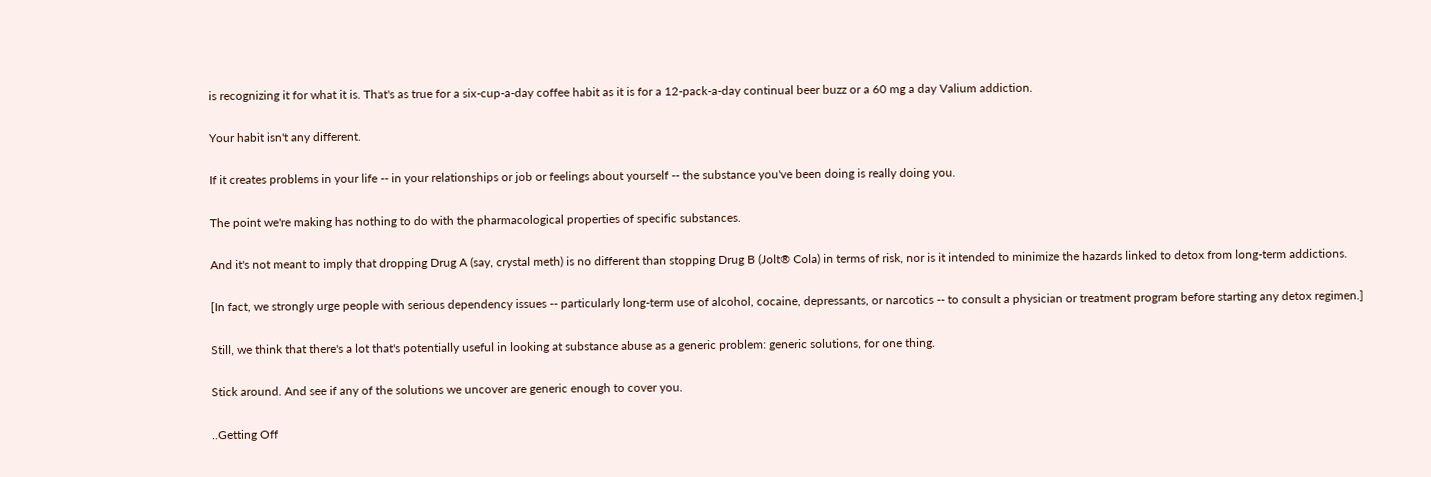is recognizing it for what it is. That's as true for a six-cup-a-day coffee habit as it is for a 12-pack-a-day continual beer buzz or a 60 mg a day Valium addiction.

Your habit isn't any different.

If it creates problems in your life -- in your relationships or job or feelings about yourself -- the substance you've been doing is really doing you.

The point we're making has nothing to do with the pharmacological properties of specific substances.

And it's not meant to imply that dropping Drug A (say, crystal meth) is no different than stopping Drug B (Jolt® Cola) in terms of risk, nor is it intended to minimize the hazards linked to detox from long-term addictions.

[In fact, we strongly urge people with serious dependency issues -- particularly long-term use of alcohol, cocaine, depressants, or narcotics -- to consult a physician or treatment program before starting any detox regimen.]

Still, we think that there's a lot that's potentially useful in looking at substance abuse as a generic problem: generic solutions, for one thing.

Stick around. And see if any of the solutions we uncover are generic enough to cover you.

..Getting Off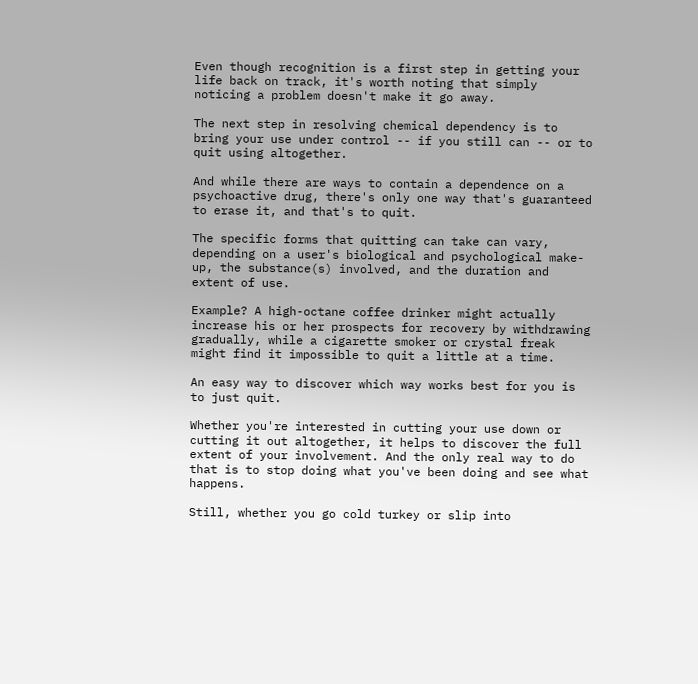Even though recognition is a first step in getting your life back on track, it's worth noting that simply noticing a problem doesn't make it go away.

The next step in resolving chemical dependency is to bring your use under control -- if you still can -- or to quit using altogether.

And while there are ways to contain a dependence on a psychoactive drug, there's only one way that's guaranteed to erase it, and that's to quit.

The specific forms that quitting can take can vary, depending on a user's biological and psychological make-up, the substance(s) involved, and the duration and extent of use.

Example? A high-octane coffee drinker might actually increase his or her prospects for recovery by withdrawing gradually, while a cigarette smoker or crystal freak might find it impossible to quit a little at a time.

An easy way to discover which way works best for you is to just quit.

Whether you're interested in cutting your use down or cutting it out altogether, it helps to discover the full extent of your involvement. And the only real way to do that is to stop doing what you've been doing and see what happens.

Still, whether you go cold turkey or slip into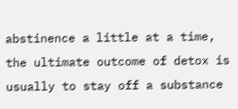abstinence a little at a time, the ultimate outcome of detox is usually to stay off a substance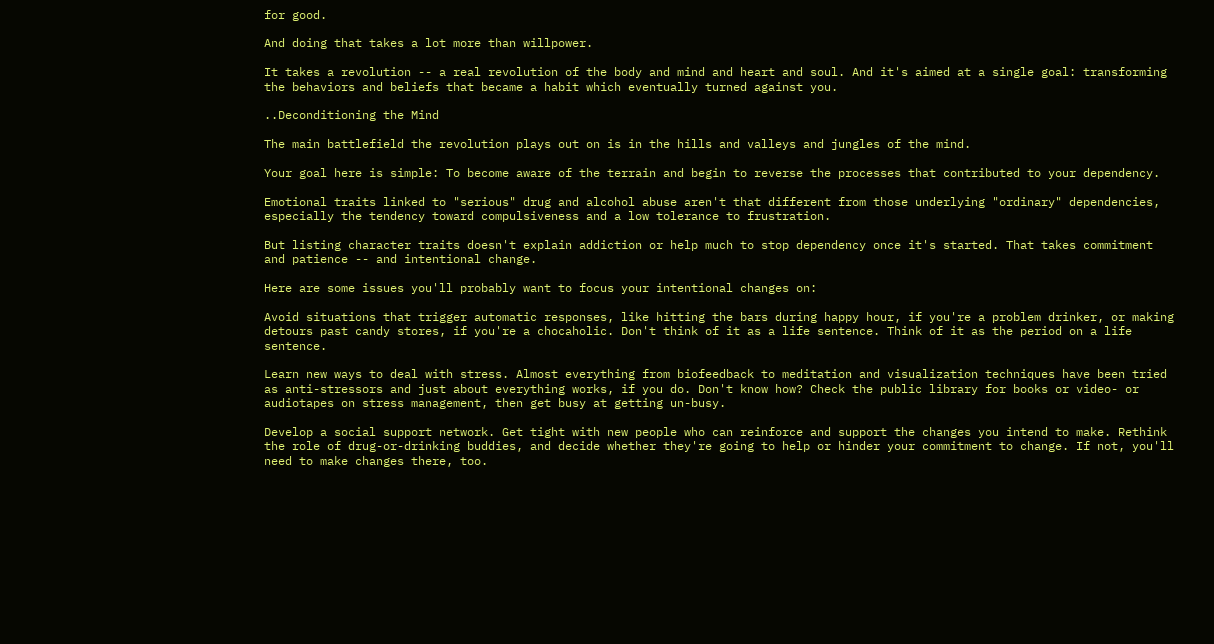for good.

And doing that takes a lot more than willpower.

It takes a revolution -- a real revolution of the body and mind and heart and soul. And it's aimed at a single goal: transforming the behaviors and beliefs that became a habit which eventually turned against you.

..Deconditioning the Mind

The main battlefield the revolution plays out on is in the hills and valleys and jungles of the mind.

Your goal here is simple: To become aware of the terrain and begin to reverse the processes that contributed to your dependency.

Emotional traits linked to "serious" drug and alcohol abuse aren't that different from those underlying "ordinary" dependencies, especially the tendency toward compulsiveness and a low tolerance to frustration.

But listing character traits doesn't explain addiction or help much to stop dependency once it's started. That takes commitment and patience -- and intentional change.

Here are some issues you'll probably want to focus your intentional changes on:

Avoid situations that trigger automatic responses, like hitting the bars during happy hour, if you're a problem drinker, or making detours past candy stores, if you're a chocaholic. Don't think of it as a life sentence. Think of it as the period on a life sentence.

Learn new ways to deal with stress. Almost everything from biofeedback to meditation and visualization techniques have been tried as anti-stressors and just about everything works, if you do. Don't know how? Check the public library for books or video- or audiotapes on stress management, then get busy at getting un-busy.

Develop a social support network. Get tight with new people who can reinforce and support the changes you intend to make. Rethink the role of drug-or-drinking buddies, and decide whether they're going to help or hinder your commitment to change. If not, you'll need to make changes there, too.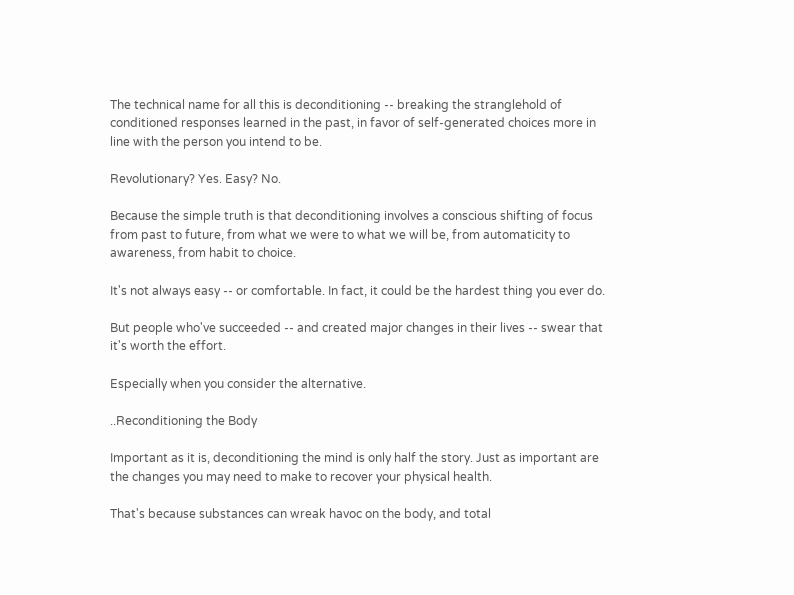The technical name for all this is deconditioning -- breaking the stranglehold of conditioned responses learned in the past, in favor of self-generated choices more in line with the person you intend to be.

Revolutionary? Yes. Easy? No.

Because the simple truth is that deconditioning involves a conscious shifting of focus from past to future, from what we were to what we will be, from automaticity to awareness, from habit to choice.

It's not always easy -- or comfortable. In fact, it could be the hardest thing you ever do.

But people who've succeeded -- and created major changes in their lives -- swear that it's worth the effort.

Especially when you consider the alternative.

..Reconditioning the Body

Important as it is, deconditioning the mind is only half the story. Just as important are the changes you may need to make to recover your physical health.

That's because substances can wreak havoc on the body, and total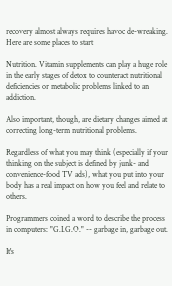recovery almost always requires havoc de-wreaking. Here are some places to start

Nutrition. Vitamin supplements can play a huge role in the early stages of detox to counteract nutritional deficiencies or metabolic problems linked to an addiction.

Also important, though, are dietary changes aimed at correcting long-term nutritional problems.

Regardless of what you may think (especially if your thinking on the subject is defined by junk- and convenience-food TV ads), what you put into your body has a real impact on how you feel and relate to others.

Programmers coined a word to describe the process in computers: "G.I.G.O." -- garbage in, garbage out.

It's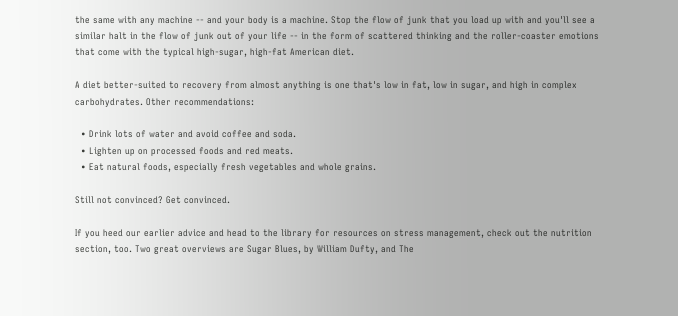the same with any machine -- and your body is a machine. Stop the flow of junk that you load up with and you'll see a similar halt in the flow of junk out of your life -- in the form of scattered thinking and the roller-coaster emotions that come with the typical high-sugar, high-fat American diet.

A diet better-suited to recovery from almost anything is one that's low in fat, low in sugar, and high in complex carbohydrates. Other recommendations:

  • Drink lots of water and avoid coffee and soda.
  • Lighten up on processed foods and red meats.
  • Eat natural foods, especially fresh vegetables and whole grains.

Still not convinced? Get convinced.

If you heed our earlier advice and head to the library for resources on stress management, check out the nutrition section, too. Two great overviews are Sugar Blues, by William Dufty, and The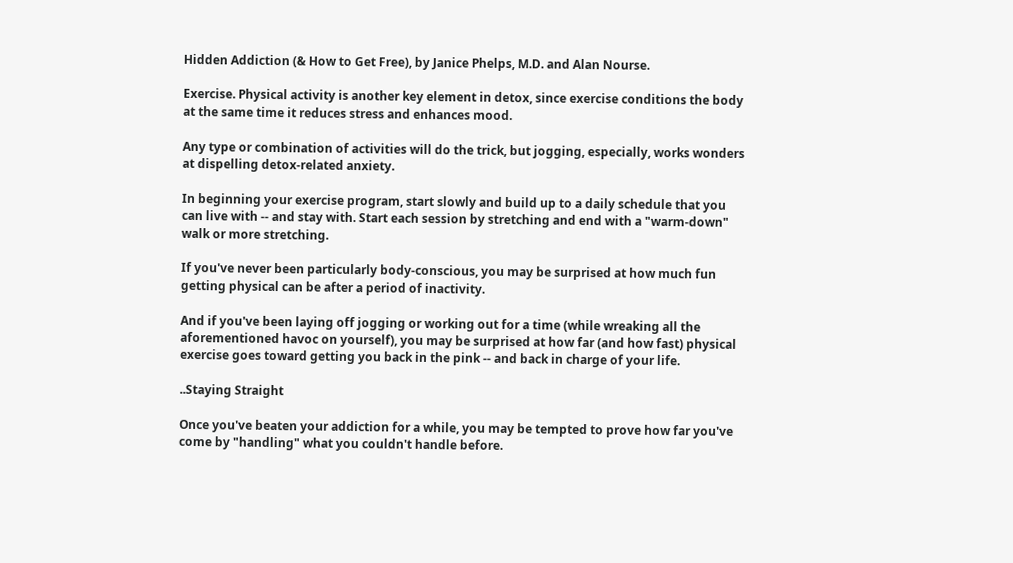Hidden Addiction (& How to Get Free), by Janice Phelps, M.D. and Alan Nourse.

Exercise. Physical activity is another key element in detox, since exercise conditions the body at the same time it reduces stress and enhances mood.

Any type or combination of activities will do the trick, but jogging, especially, works wonders at dispelling detox-related anxiety.

In beginning your exercise program, start slowly and build up to a daily schedule that you can live with -- and stay with. Start each session by stretching and end with a "warm-down" walk or more stretching.

If you've never been particularly body-conscious, you may be surprised at how much fun getting physical can be after a period of inactivity.

And if you've been laying off jogging or working out for a time (while wreaking all the aforementioned havoc on yourself), you may be surprised at how far (and how fast) physical exercise goes toward getting you back in the pink -- and back in charge of your life.

..Staying Straight

Once you've beaten your addiction for a while, you may be tempted to prove how far you've come by "handling" what you couldn't handle before.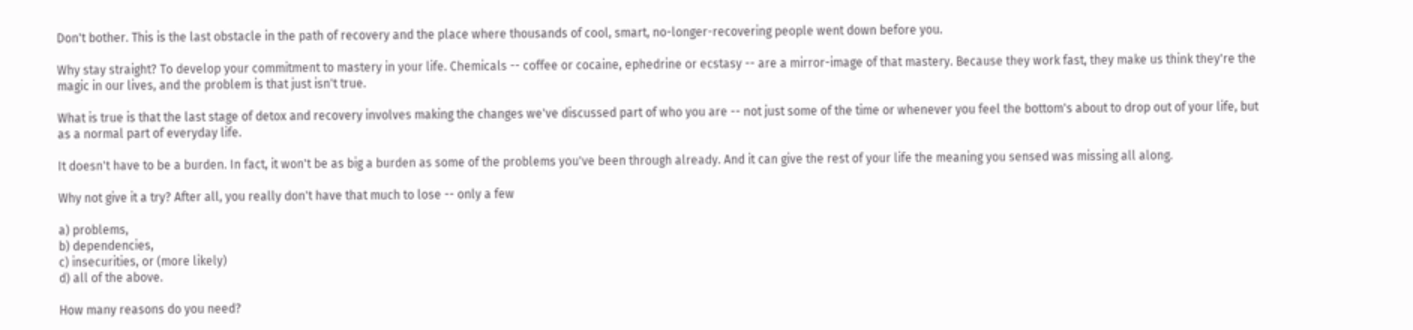Don't bother. This is the last obstacle in the path of recovery and the place where thousands of cool, smart, no-longer-recovering people went down before you.

Why stay straight? To develop your commitment to mastery in your life. Chemicals -- coffee or cocaine, ephedrine or ecstasy -- are a mirror-image of that mastery. Because they work fast, they make us think they're the magic in our lives, and the problem is that just isn't true.

What is true is that the last stage of detox and recovery involves making the changes we've discussed part of who you are -- not just some of the time or whenever you feel the bottom's about to drop out of your life, but as a normal part of everyday life.

It doesn't have to be a burden. In fact, it won't be as big a burden as some of the problems you've been through already. And it can give the rest of your life the meaning you sensed was missing all along.

Why not give it a try? After all, you really don't have that much to lose -- only a few

a) problems,
b) dependencies,
c) insecurities, or (more likely)
d) all of the above.

How many reasons do you need?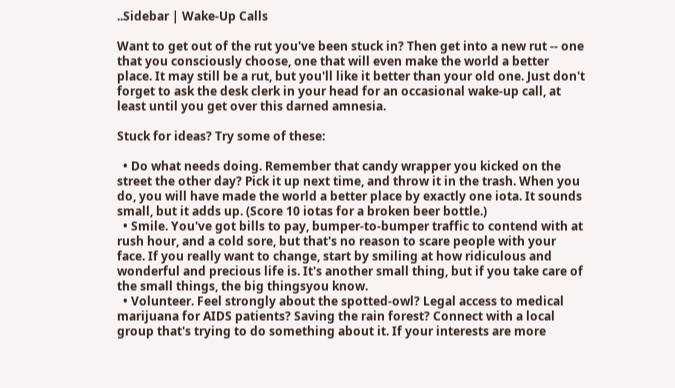..Sidebar | Wake-Up Calls

Want to get out of the rut you've been stuck in? Then get into a new rut -- one that you consciously choose, one that will even make the world a better place. It may still be a rut, but you'll like it better than your old one. Just don't forget to ask the desk clerk in your head for an occasional wake-up call, at least until you get over this darned amnesia.

Stuck for ideas? Try some of these:

  • Do what needs doing. Remember that candy wrapper you kicked on the street the other day? Pick it up next time, and throw it in the trash. When you do, you will have made the world a better place by exactly one iota. It sounds small, but it adds up. (Score 10 iotas for a broken beer bottle.)
  • Smile. You've got bills to pay, bumper-to-bumper traffic to contend with at rush hour, and a cold sore, but that's no reason to scare people with your face. If you really want to change, start by smiling at how ridiculous and wonderful and precious life is. It's another small thing, but if you take care of the small things, the big thingsyou know.
  • Volunteer. Feel strongly about the spotted-owl? Legal access to medical marijuana for AIDS patients? Saving the rain forest? Connect with a local group that's trying to do something about it. If your interests are more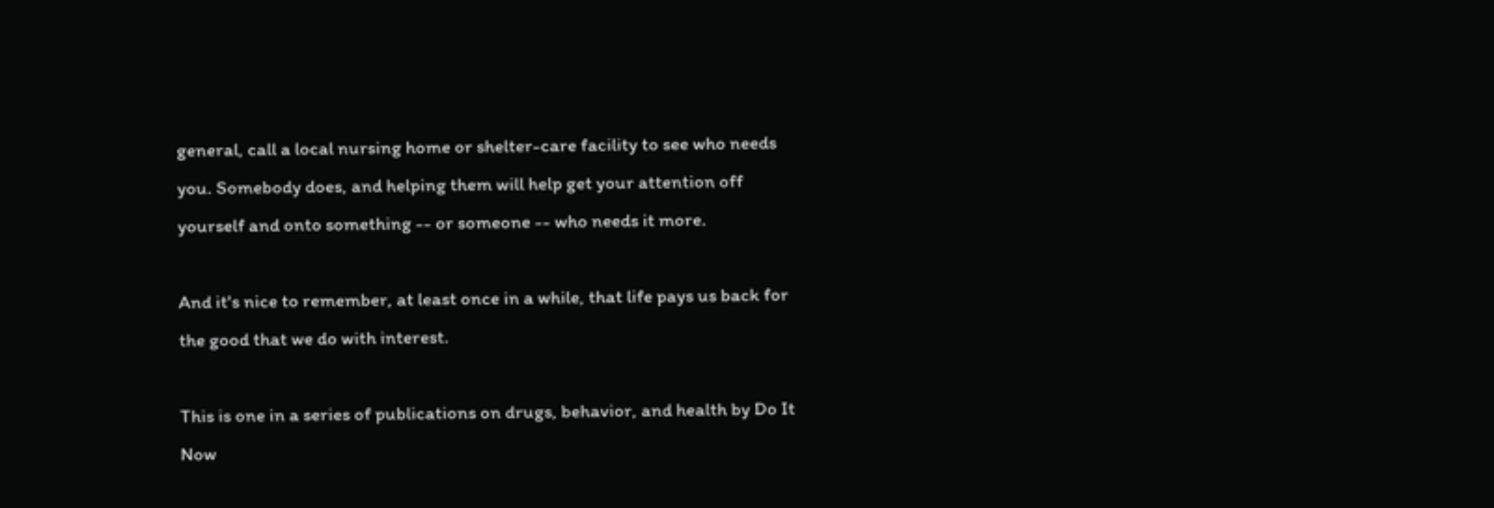general, call a local nursing home or shelter-care facility to see who needs you. Somebody does, and helping them will help get your attention off yourself and onto something -- or someone -- who needs it more.

And it's nice to remember, at least once in a while, that life pays us back for the good that we do with interest.

This is one in a series of publications on drugs, behavior, and health by Do It Now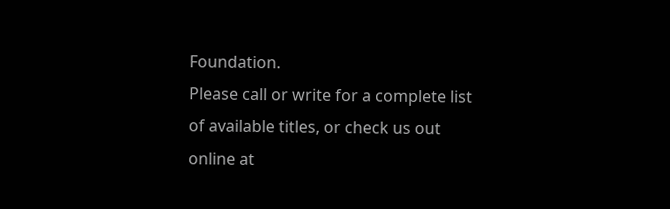Foundation.
Please call or write for a complete list of available titles, or check us out online at